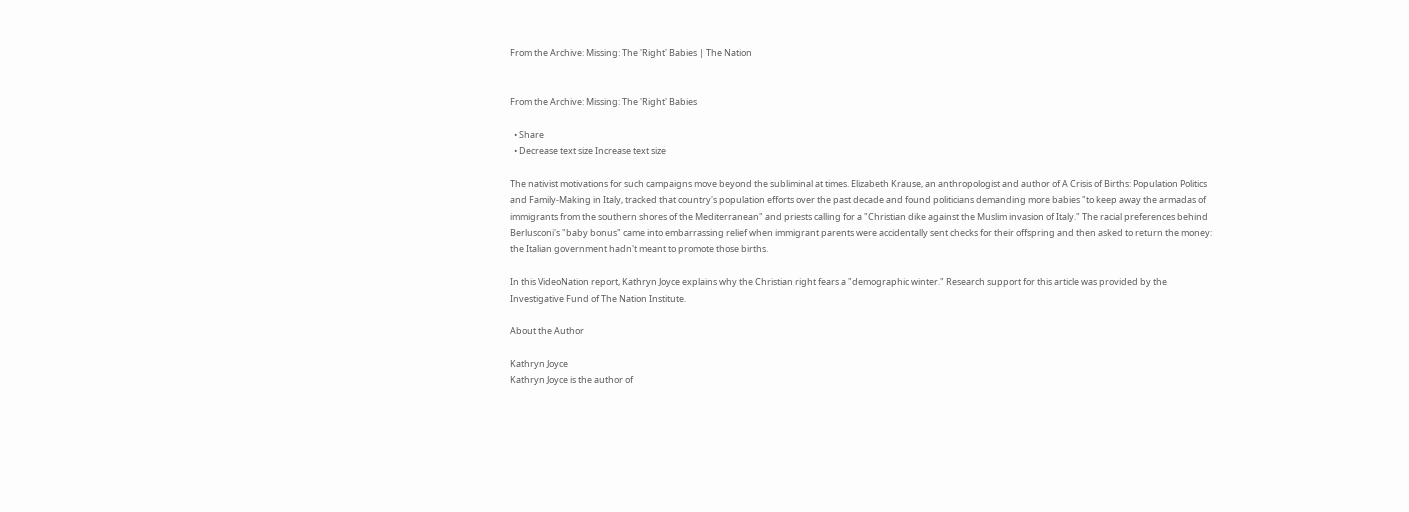From the Archive: Missing: The 'Right' Babies | The Nation


From the Archive: Missing: The 'Right' Babies

  • Share
  • Decrease text size Increase text size

The nativist motivations for such campaigns move beyond the subliminal at times. Elizabeth Krause, an anthropologist and author of A Crisis of Births: Population Politics and Family-Making in Italy, tracked that country's population efforts over the past decade and found politicians demanding more babies "to keep away the armadas of immigrants from the southern shores of the Mediterranean" and priests calling for a "Christian dike against the Muslim invasion of Italy." The racial preferences behind Berlusconi's "baby bonus" came into embarrassing relief when immigrant parents were accidentally sent checks for their offspring and then asked to return the money: the Italian government hadn't meant to promote those births.

In this VideoNation report, Kathryn Joyce explains why the Christian right fears a "demographic winter." Research support for this article was provided by the Investigative Fund of The Nation Institute.

About the Author

Kathryn Joyce
Kathryn Joyce is the author of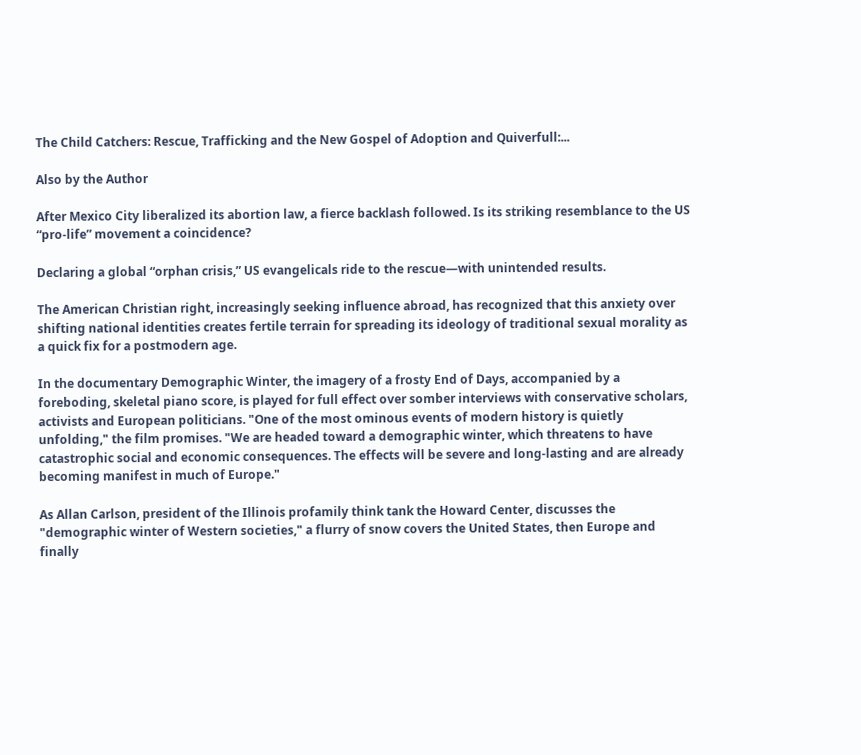The Child Catchers: Rescue, Trafficking and the New Gospel of Adoption and Quiverfull:...

Also by the Author

After Mexico City liberalized its abortion law, a fierce backlash followed. Is its striking resemblance to the US “pro-life” movement a coincidence?

Declaring a global “orphan crisis,” US evangelicals ride to the rescue—with unintended results.

The American Christian right, increasingly seeking influence abroad, has recognized that this anxiety over shifting national identities creates fertile terrain for spreading its ideology of traditional sexual morality as a quick fix for a postmodern age.

In the documentary Demographic Winter, the imagery of a frosty End of Days, accompanied by a foreboding, skeletal piano score, is played for full effect over somber interviews with conservative scholars, activists and European politicians. "One of the most ominous events of modern history is quietly unfolding," the film promises. "We are headed toward a demographic winter, which threatens to have catastrophic social and economic consequences. The effects will be severe and long-lasting and are already becoming manifest in much of Europe."

As Allan Carlson, president of the Illinois profamily think tank the Howard Center, discusses the "demographic winter of Western societies," a flurry of snow covers the United States, then Europe and finally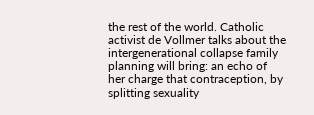the rest of the world. Catholic activist de Vollmer talks about the intergenerational collapse family planning will bring: an echo of her charge that contraception, by splitting sexuality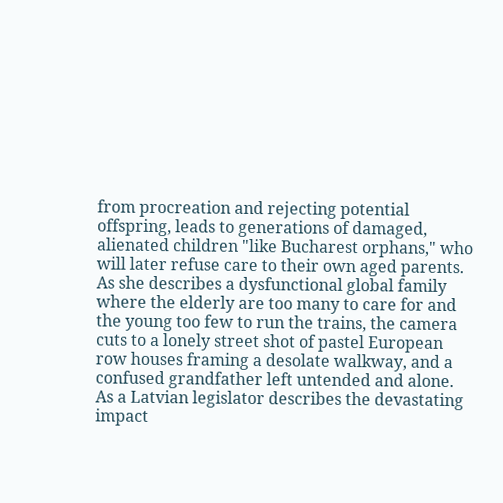from procreation and rejecting potential offspring, leads to generations of damaged, alienated children "like Bucharest orphans," who will later refuse care to their own aged parents. As she describes a dysfunctional global family where the elderly are too many to care for and the young too few to run the trains, the camera cuts to a lonely street shot of pastel European row houses framing a desolate walkway, and a confused grandfather left untended and alone. As a Latvian legislator describes the devastating impact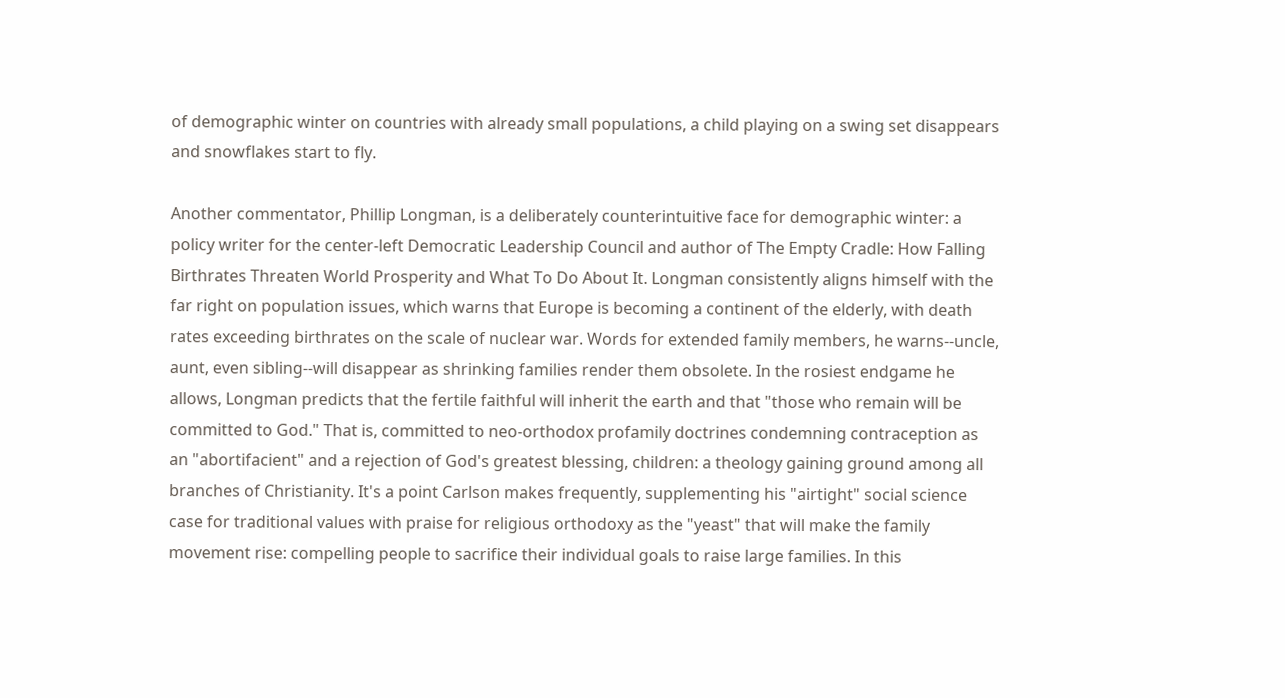of demographic winter on countries with already small populations, a child playing on a swing set disappears and snowflakes start to fly.

Another commentator, Phillip Longman, is a deliberately counterintuitive face for demographic winter: a policy writer for the center-left Democratic Leadership Council and author of The Empty Cradle: How Falling Birthrates Threaten World Prosperity and What To Do About It. Longman consistently aligns himself with the far right on population issues, which warns that Europe is becoming a continent of the elderly, with death rates exceeding birthrates on the scale of nuclear war. Words for extended family members, he warns--uncle, aunt, even sibling--will disappear as shrinking families render them obsolete. In the rosiest endgame he allows, Longman predicts that the fertile faithful will inherit the earth and that "those who remain will be committed to God." That is, committed to neo-orthodox profamily doctrines condemning contraception as an "abortifacient" and a rejection of God's greatest blessing, children: a theology gaining ground among all branches of Christianity. It's a point Carlson makes frequently, supplementing his "airtight" social science case for traditional values with praise for religious orthodoxy as the "yeast" that will make the family movement rise: compelling people to sacrifice their individual goals to raise large families. In this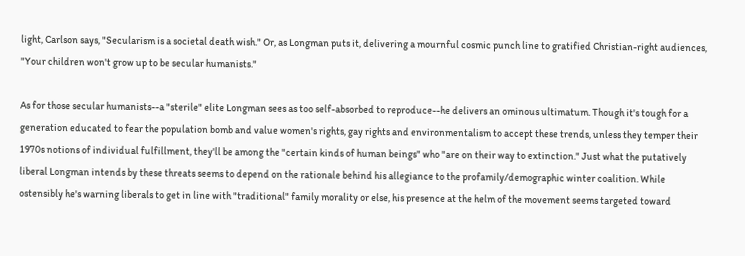light, Carlson says, "Secularism is a societal death wish." Or, as Longman puts it, delivering a mournful cosmic punch line to gratified Christian-right audiences, "Your children won't grow up to be secular humanists."

As for those secular humanists--a "sterile" elite Longman sees as too self-absorbed to reproduce--he delivers an ominous ultimatum. Though it's tough for a generation educated to fear the population bomb and value women's rights, gay rights and environmentalism to accept these trends, unless they temper their 1970s notions of individual fulfillment, they'll be among the "certain kinds of human beings" who "are on their way to extinction." Just what the putatively liberal Longman intends by these threats seems to depend on the rationale behind his allegiance to the profamily/demographic winter coalition. While ostensibly he's warning liberals to get in line with "traditional" family morality or else, his presence at the helm of the movement seems targeted toward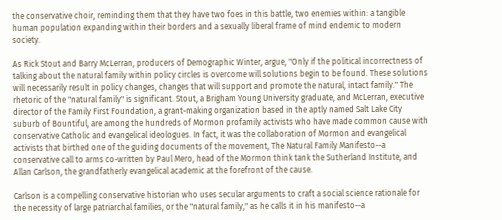the conservative choir, reminding them that they have two foes in this battle, two enemies within: a tangible human population expanding within their borders and a sexually liberal frame of mind endemic to modern society.

As Rick Stout and Barry McLerran, producers of Demographic Winter, argue, "Only if the political incorrectness of talking about the natural family within policy circles is overcome will solutions begin to be found. These solutions will necessarily result in policy changes, changes that will support and promote the natural, intact family." The rhetoric of the "natural family" is significant. Stout, a Brigham Young University graduate, and McLerran, executive director of the Family First Foundation, a grant-making organization based in the aptly named Salt Lake City suburb of Bountiful, are among the hundreds of Mormon profamily activists who have made common cause with conservative Catholic and evangelical ideologues. In fact, it was the collaboration of Mormon and evangelical activists that birthed one of the guiding documents of the movement, The Natural Family Manifesto--a conservative call to arms co-written by Paul Mero, head of the Mormon think tank the Sutherland Institute, and Allan Carlson, the grandfatherly evangelical academic at the forefront of the cause.

Carlson is a compelling conservative historian who uses secular arguments to craft a social science rationale for the necessity of large patriarchal families, or the "natural family," as he calls it in his manifesto--a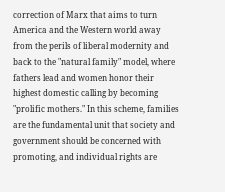correction of Marx that aims to turn America and the Western world away from the perils of liberal modernity and back to the "natural family" model, where fathers lead and women honor their highest domestic calling by becoming "prolific mothers." In this scheme, families are the fundamental unit that society and government should be concerned with promoting, and individual rights are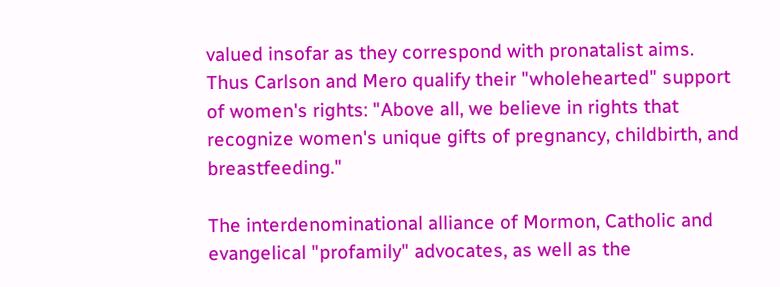valued insofar as they correspond with pronatalist aims. Thus Carlson and Mero qualify their "wholehearted" support of women's rights: "Above all, we believe in rights that recognize women's unique gifts of pregnancy, childbirth, and breastfeeding."

The interdenominational alliance of Mormon, Catholic and evangelical "profamily" advocates, as well as the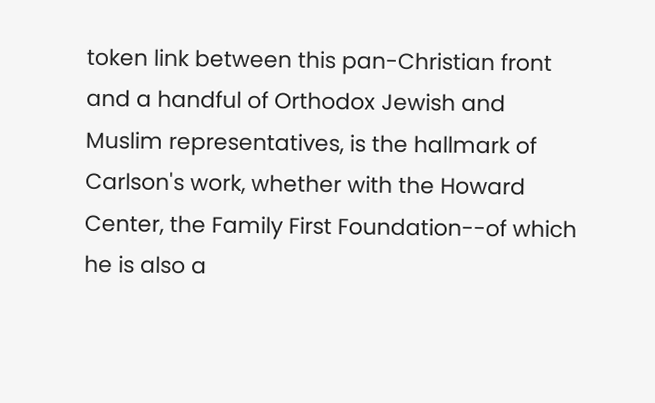token link between this pan-Christian front and a handful of Orthodox Jewish and Muslim representatives, is the hallmark of Carlson's work, whether with the Howard Center, the Family First Foundation--of which he is also a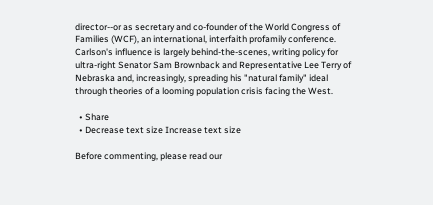director--or as secretary and co-founder of the World Congress of Families (WCF), an international, interfaith profamily conference. Carlson's influence is largely behind-the-scenes, writing policy for ultra-right Senator Sam Brownback and Representative Lee Terry of Nebraska and, increasingly, spreading his "natural family" ideal through theories of a looming population crisis facing the West.

  • Share
  • Decrease text size Increase text size

Before commenting, please read our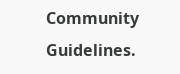Community Guidelines.